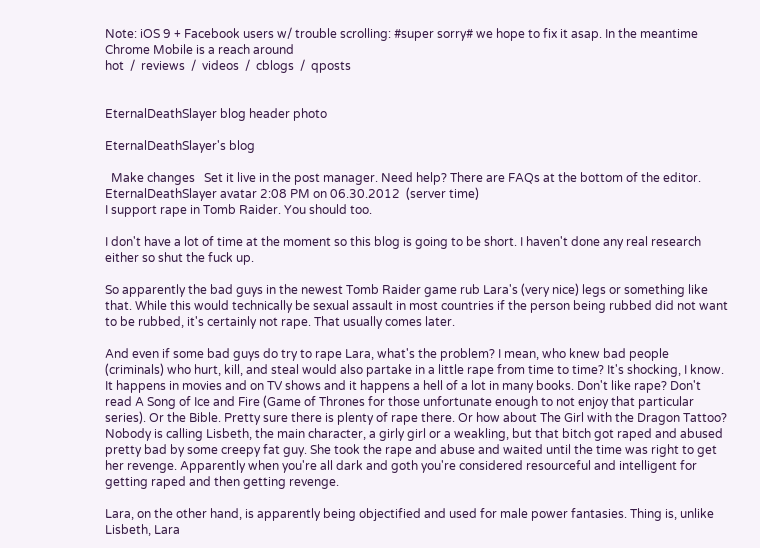Note: iOS 9 + Facebook users w/ trouble scrolling: #super sorry# we hope to fix it asap. In the meantime Chrome Mobile is a reach around
hot  /  reviews  /  videos  /  cblogs  /  qposts


EternalDeathSlayer blog header photo

EternalDeathSlayer's blog

  Make changes   Set it live in the post manager. Need help? There are FAQs at the bottom of the editor.
EternalDeathSlayer avatar 2:08 PM on 06.30.2012  (server time)
I support rape in Tomb Raider. You should too.

I don't have a lot of time at the moment so this blog is going to be short. I haven't done any real research either so shut the fuck up.

So apparently the bad guys in the newest Tomb Raider game rub Lara's (very nice) legs or something like that. While this would technically be sexual assault in most countries if the person being rubbed did not want to be rubbed, it's certainly not rape. That usually comes later.

And even if some bad guys do try to rape Lara, what's the problem? I mean, who knew bad people (criminals) who hurt, kill, and steal would also partake in a little rape from time to time? It's shocking, I know. It happens in movies and on TV shows and it happens a hell of a lot in many books. Don't like rape? Don't read A Song of Ice and Fire (Game of Thrones for those unfortunate enough to not enjoy that particular series). Or the Bible. Pretty sure there is plenty of rape there. Or how about The Girl with the Dragon Tattoo? Nobody is calling Lisbeth, the main character, a girly girl or a weakling, but that bitch got raped and abused pretty bad by some creepy fat guy. She took the rape and abuse and waited until the time was right to get her revenge. Apparently when you're all dark and goth you're considered resourceful and intelligent for getting raped and then getting revenge.

Lara, on the other hand, is apparently being objectified and used for male power fantasies. Thing is, unlike Lisbeth, Lara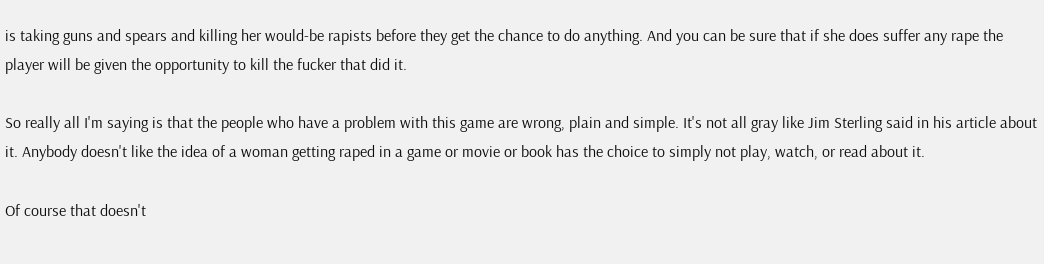is taking guns and spears and killing her would-be rapists before they get the chance to do anything. And you can be sure that if she does suffer any rape the player will be given the opportunity to kill the fucker that did it.

So really all I'm saying is that the people who have a problem with this game are wrong, plain and simple. It's not all gray like Jim Sterling said in his article about it. Anybody doesn't like the idea of a woman getting raped in a game or movie or book has the choice to simply not play, watch, or read about it.

Of course that doesn't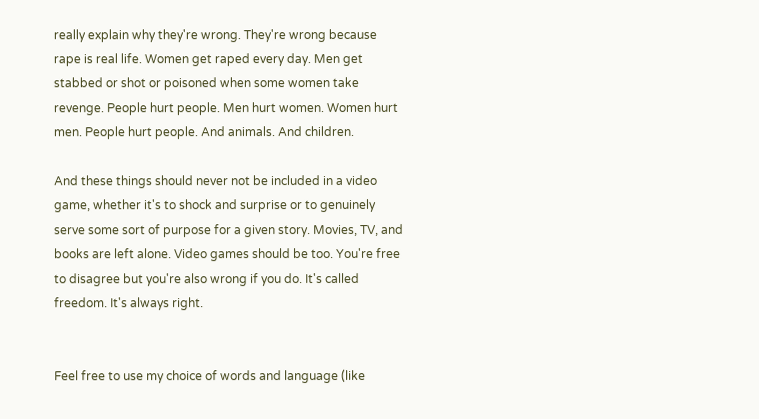really explain why they're wrong. They're wrong because rape is real life. Women get raped every day. Men get stabbed or shot or poisoned when some women take revenge. People hurt people. Men hurt women. Women hurt men. People hurt people. And animals. And children.

And these things should never not be included in a video game, whether it's to shock and surprise or to genuinely serve some sort of purpose for a given story. Movies, TV, and books are left alone. Video games should be too. You're free to disagree but you're also wrong if you do. It's called freedom. It's always right.


Feel free to use my choice of words and language (like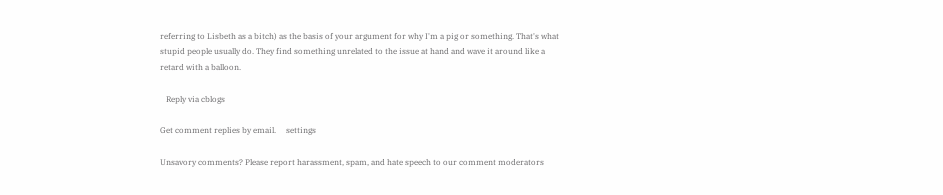referring to Lisbeth as a bitch) as the basis of your argument for why I'm a pig or something. That's what stupid people usually do. They find something unrelated to the issue at hand and wave it around like a retard with a balloon.

   Reply via cblogs

Get comment replies by email.     settings

Unsavory comments? Please report harassment, spam, and hate speech to our comment moderators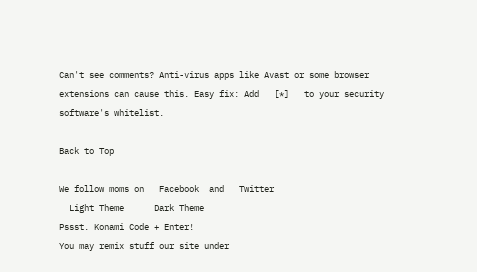Can't see comments? Anti-virus apps like Avast or some browser extensions can cause this. Easy fix: Add   [*]   to your security software's whitelist.

Back to Top

We follow moms on   Facebook  and   Twitter
  Light Theme      Dark Theme
Pssst. Konami Code + Enter!
You may remix stuff our site under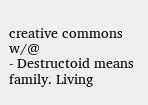creative commons w/@
- Destructoid means family. Living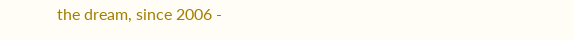the dream, since 2006 -